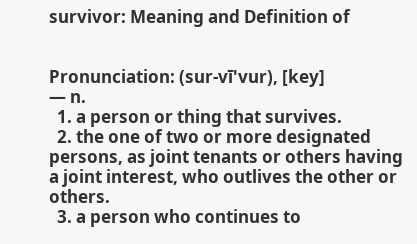survivor: Meaning and Definition of


Pronunciation: (sur-vī'vur), [key]
— n.
  1. a person or thing that survives.
  2. the one of two or more designated persons, as joint tenants or others having a joint interest, who outlives the other or others.
  3. a person who continues to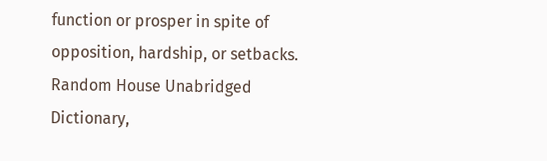function or prosper in spite of opposition, hardship, or setbacks.
Random House Unabridged Dictionary,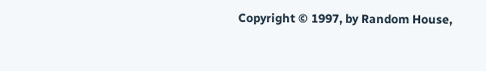Copyright © 1997, by Random House,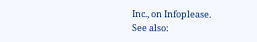Inc., on Infoplease.
See also: